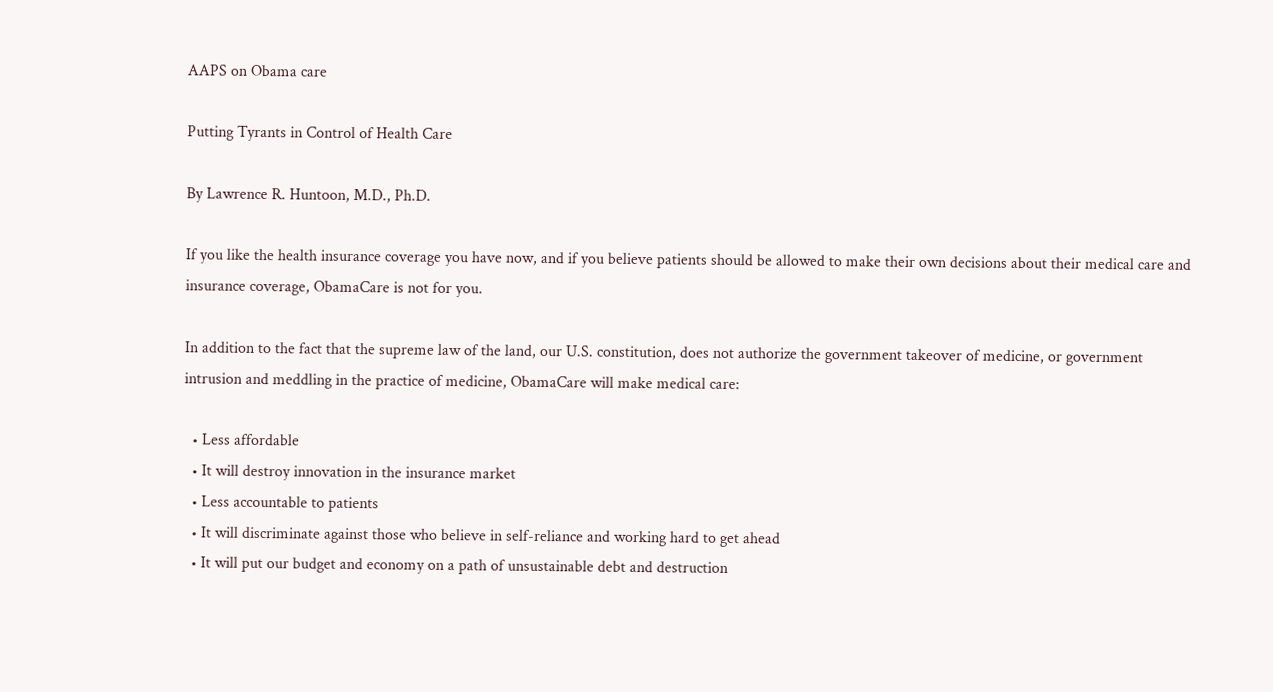AAPS on Obama care

Putting Tyrants in Control of Health Care

By Lawrence R. Huntoon, M.D., Ph.D.

If you like the health insurance coverage you have now, and if you believe patients should be allowed to make their own decisions about their medical care and insurance coverage, ObamaCare is not for you.

In addition to the fact that the supreme law of the land, our U.S. constitution, does not authorize the government takeover of medicine, or government intrusion and meddling in the practice of medicine, ObamaCare will make medical care:

  • Less affordable
  • It will destroy innovation in the insurance market
  • Less accountable to patients
  • It will discriminate against those who believe in self-reliance and working hard to get ahead
  • It will put our budget and economy on a path of unsustainable debt and destruction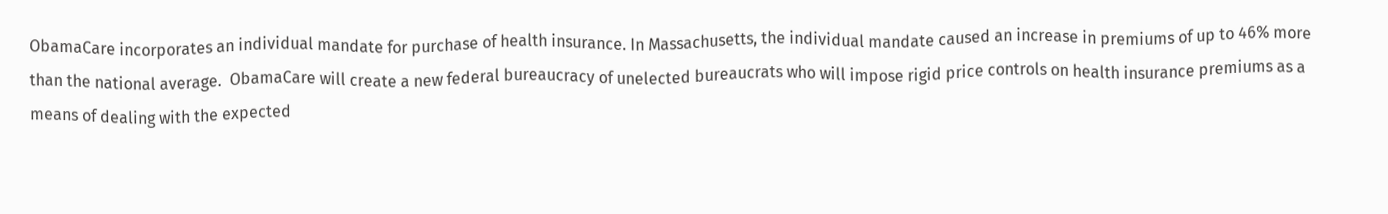ObamaCare incorporates an individual mandate for purchase of health insurance. In Massachusetts, the individual mandate caused an increase in premiums of up to 46% more than the national average.  ObamaCare will create a new federal bureaucracy of unelected bureaucrats who will impose rigid price controls on health insurance premiums as a means of dealing with the expected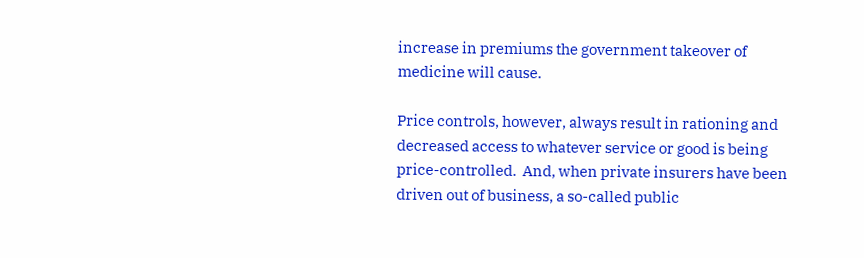increase in premiums the government takeover of medicine will cause.

Price controls, however, always result in rationing and decreased access to whatever service or good is being price-controlled.  And, when private insurers have been driven out of business, a so-called public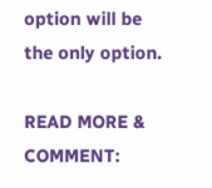option will be the only option.

READ MORE & COMMENT: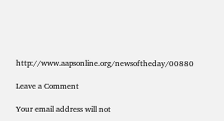http://www.aapsonline.org/newsoftheday/00880

Leave a Comment

Your email address will not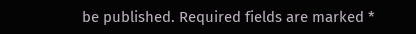be published. Required fields are marked *